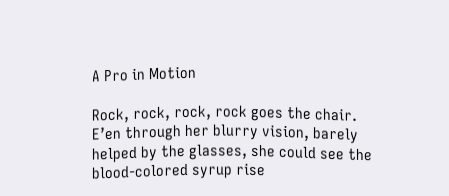A Pro in Motion

Rock, rock, rock, rock goes the chair. E’en through her blurry vision, barely helped by the glasses, she could see the blood-colored syrup rise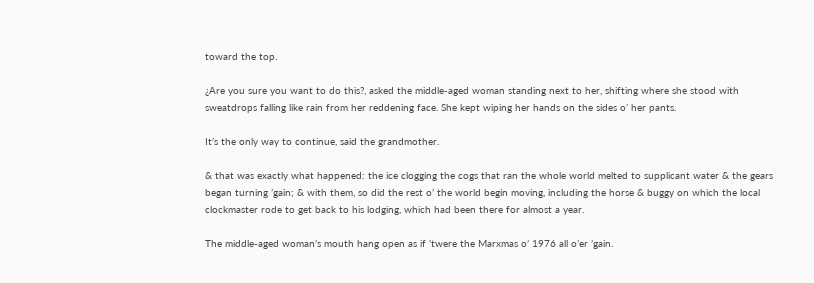toward the top.

¿Are you sure you want to do this?, asked the middle-aged woman standing next to her, shifting where she stood with sweatdrops falling like rain from her reddening face. She kept wiping her hands on the sides o’ her pants.

It’s the only way to continue, said the grandmother.

& that was exactly what happened: the ice clogging the cogs that ran the whole world melted to supplicant water & the gears began turning ’gain; & with them, so did the rest o’ the world begin moving, including the horse & buggy on which the local clockmaster rode to get back to his lodging, which had been there for almost a year.

The middle-aged woman’s mouth hang open as if ’twere the Marxmas o’ 1976 all o’er ’gain.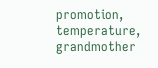promotion, temperature, grandmother